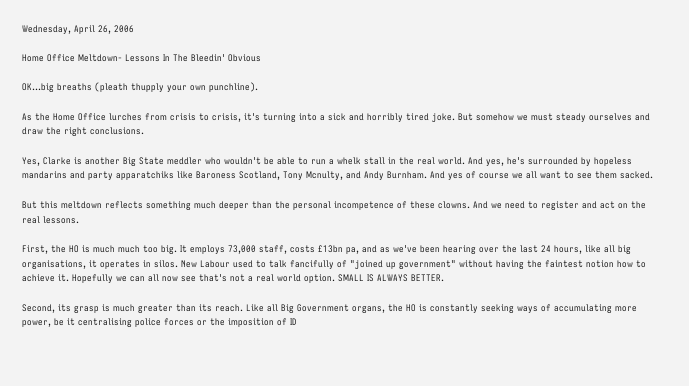Wednesday, April 26, 2006

Home Office Meltdown- Lessons In The Bleedin' Obvious

OK...big breaths (pleath thupply your own punchline).

As the Home Office lurches from crisis to crisis, it's turning into a sick and horribly tired joke. But somehow we must steady ourselves and draw the right conclusions.

Yes, Clarke is another Big State meddler who wouldn't be able to run a whelk stall in the real world. And yes, he's surrounded by hopeless mandarins and party apparatchiks like Baroness Scotland, Tony Mcnulty, and Andy Burnham. And yes of course we all want to see them sacked.

But this meltdown reflects something much deeper than the personal incompetence of these clowns. And we need to register and act on the real lessons.

First, the HO is much much too big. It employs 73,000 staff, costs £13bn pa, and as we've been hearing over the last 24 hours, like all big organisations, it operates in silos. New Labour used to talk fancifully of "joined up government" without having the faintest notion how to achieve it. Hopefully we can all now see that's not a real world option. SMALL IS ALWAYS BETTER.

Second, its grasp is much greater than its reach. Like all Big Government organs, the HO is constantly seeking ways of accumulating more power, be it centralising police forces or the imposition of ID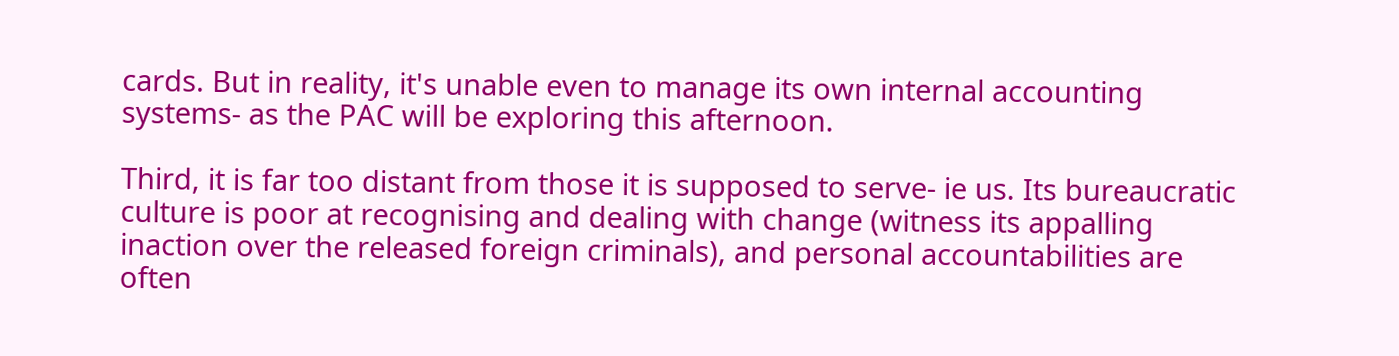cards. But in reality, it's unable even to manage its own internal accounting systems- as the PAC will be exploring this afternoon.

Third, it is far too distant from those it is supposed to serve- ie us. Its bureaucratic culture is poor at recognising and dealing with change (witness its appalling inaction over the released foreign criminals), and personal accountabilities are often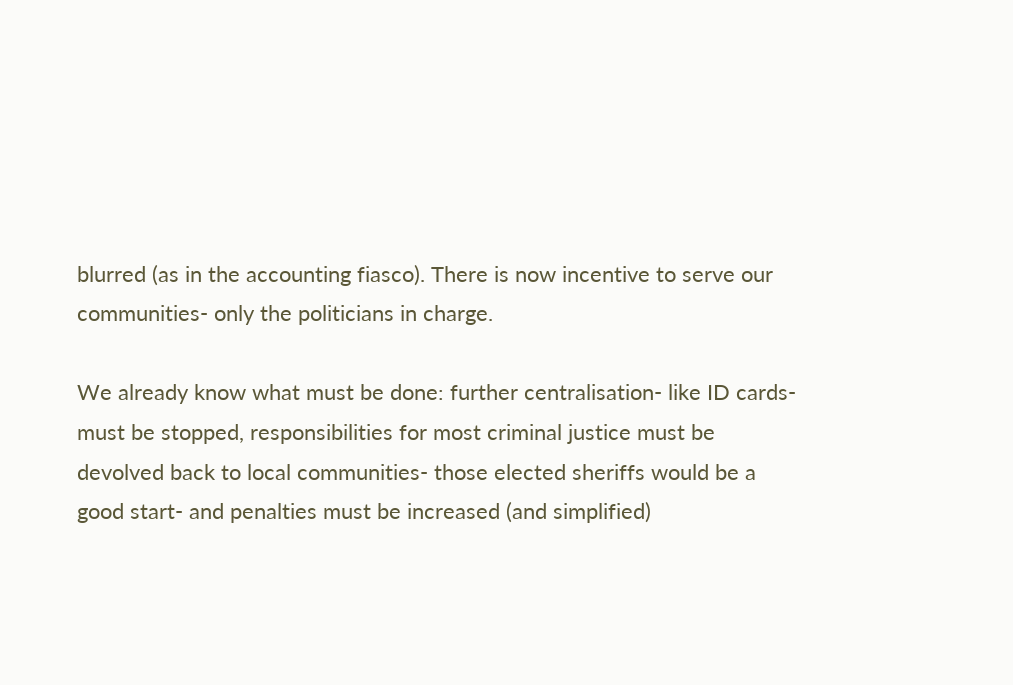blurred (as in the accounting fiasco). There is now incentive to serve our communities- only the politicians in charge.

We already know what must be done: further centralisation- like ID cards- must be stopped, responsibilities for most criminal justice must be devolved back to local communities- those elected sheriffs would be a good start- and penalties must be increased (and simplified)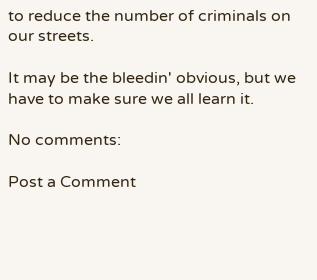to reduce the number of criminals on our streets.

It may be the bleedin' obvious, but we have to make sure we all learn it.

No comments:

Post a Comment